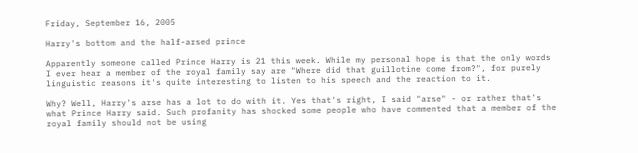Friday, September 16, 2005

Harry's bottom and the half-arsed prince

Apparently someone called Prince Harry is 21 this week. While my personal hope is that the only words I ever hear a member of the royal family say are "Where did that guillotine come from?", for purely linguistic reasons it's quite interesting to listen to his speech and the reaction to it.

Why? Well, Harry's arse has a lot to do with it. Yes that's right, I said "arse" - or rather that's what Prince Harry said. Such profanity has shocked some people who have commented that a member of the royal family should not be using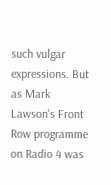such vulgar expressions. But as Mark Lawson's Front Row programme on Radio 4 was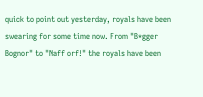quick to point out yesterday, royals have been swearing for some time now. From "B*gger Bognor" to "Naff orf!" the royals have been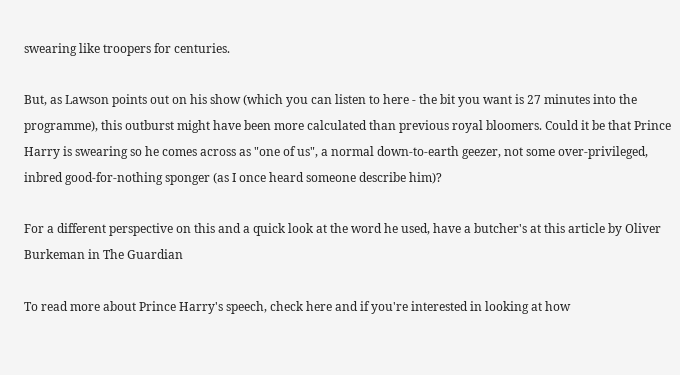swearing like troopers for centuries.

But, as Lawson points out on his show (which you can listen to here - the bit you want is 27 minutes into the programme), this outburst might have been more calculated than previous royal bloomers. Could it be that Prince Harry is swearing so he comes across as "one of us", a normal down-to-earth geezer, not some over-privileged, inbred good-for-nothing sponger (as I once heard someone describe him)?

For a different perspective on this and a quick look at the word he used, have a butcher's at this article by Oliver Burkeman in The Guardian

To read more about Prince Harry's speech, check here and if you're interested in looking at how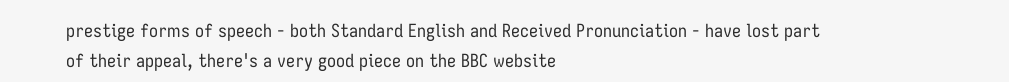prestige forms of speech - both Standard English and Received Pronunciation - have lost part of their appeal, there's a very good piece on the BBC website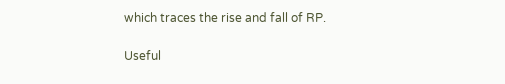which traces the rise and fall of RP.

Useful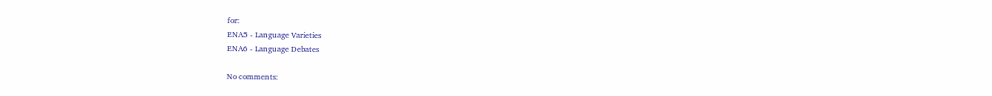for:
ENA5 - Language Varieties
ENA6 - Language Debates

No comments: